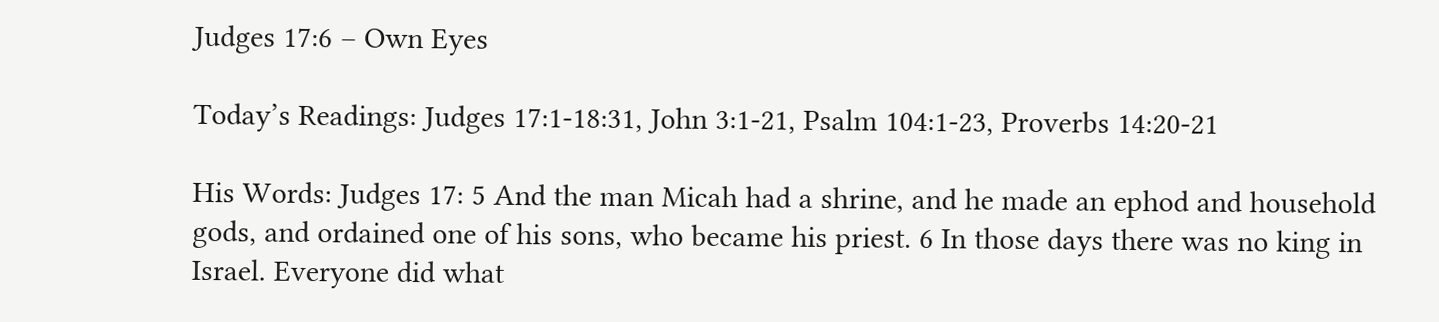Judges 17:6 – Own Eyes

Today’s Readings: Judges 17:1‐18:31, John 3:1‐21, Psalm 104:1‐23, Proverbs 14:20‐21

His Words: Judges 17: 5 And the man Micah had a shrine, and he made an ephod and household gods, and ordained one of his sons, who became his priest. 6 In those days there was no king in Israel. Everyone did what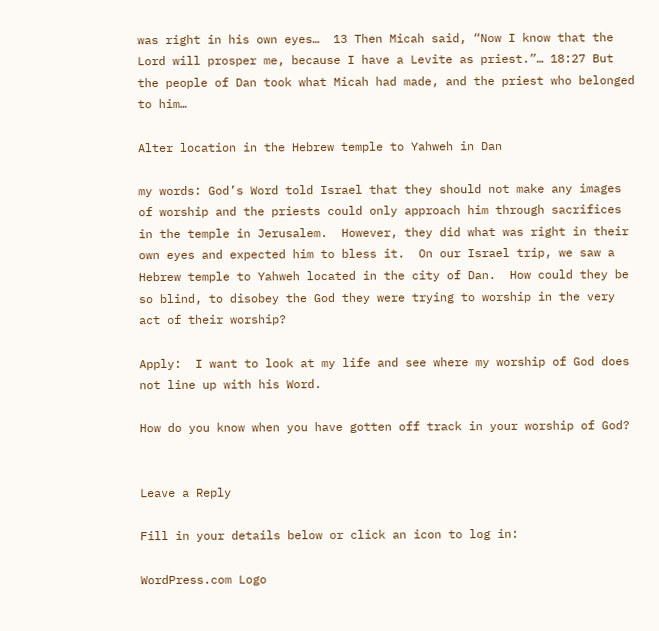was right in his own eyes…  13 Then Micah said, “Now I know that the Lord will prosper me, because I have a Levite as priest.”… 18:27 But the people of Dan took what Micah had made, and the priest who belonged to him…

Alter location in the Hebrew temple to Yahweh in Dan

my words: God’s Word told Israel that they should not make any images of worship and the priests could only approach him through sacrifices in the temple in Jerusalem.  However, they did what was right in their own eyes and expected him to bless it.  On our Israel trip, we saw a Hebrew temple to Yahweh located in the city of Dan.  How could they be so blind, to disobey the God they were trying to worship in the very act of their worship?

Apply:  I want to look at my life and see where my worship of God does not line up with his Word.

How do you know when you have gotten off track in your worship of God?


Leave a Reply

Fill in your details below or click an icon to log in:

WordPress.com Logo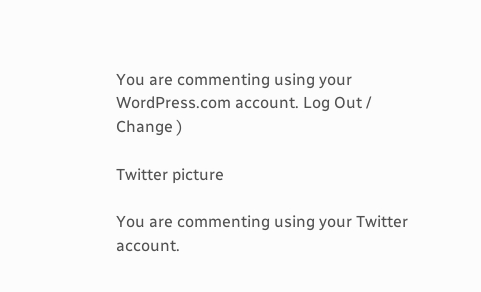You are commenting using your WordPress.com account. Log Out /  Change )

Twitter picture

You are commenting using your Twitter account.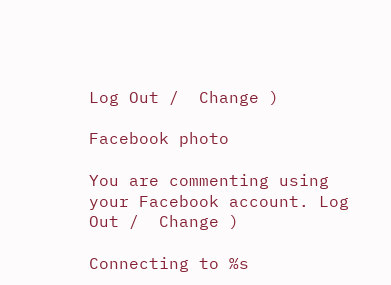Log Out /  Change )

Facebook photo

You are commenting using your Facebook account. Log Out /  Change )

Connecting to %s